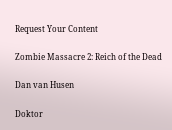Request Your Content

Zombie Massacre 2: Reich of the Dead

Dan van Husen

Doktor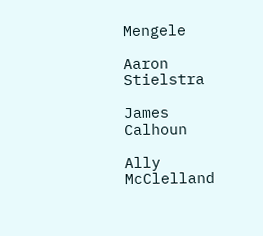Mengele

Aaron Stielstra

James Calhoun

Ally McClelland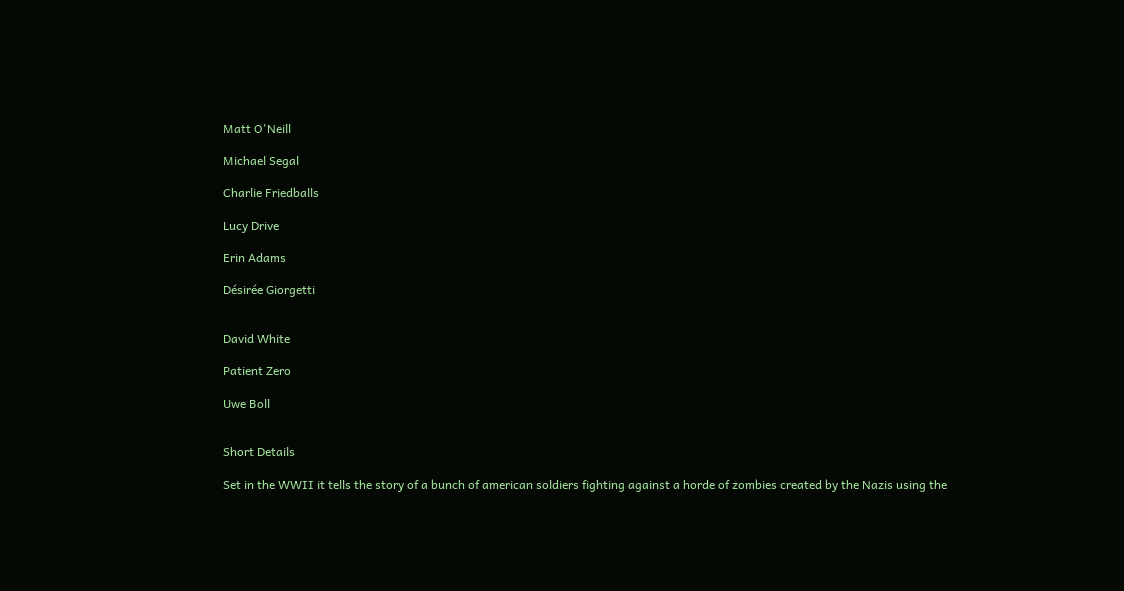Matt O'Neill

Michael Segal

Charlie Friedballs

Lucy Drive

Erin Adams

Désirée Giorgetti


David White

Patient Zero

Uwe Boll


Short Details

Set in the WWII it tells the story of a bunch of american soldiers fighting against a horde of zombies created by the Nazis using the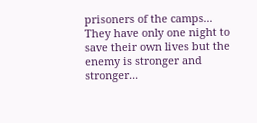prisoners of the camps... They have only one night to save their own lives but the enemy is stronger and stronger...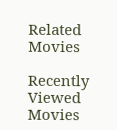Related Movies

Recently Viewed Movies